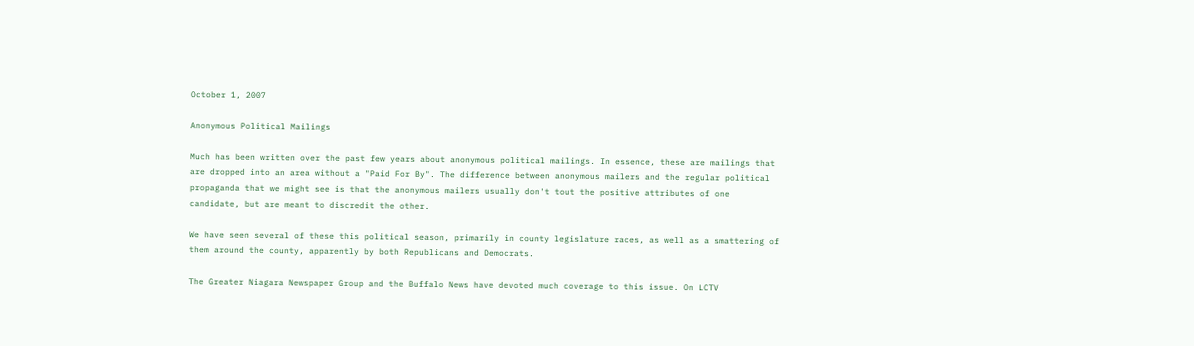October 1, 2007

Anonymous Political Mailings

Much has been written over the past few years about anonymous political mailings. In essence, these are mailings that are dropped into an area without a "Paid For By". The difference between anonymous mailers and the regular political propaganda that we might see is that the anonymous mailers usually don't tout the positive attributes of one candidate, but are meant to discredit the other.

We have seen several of these this political season, primarily in county legislature races, as well as a smattering of them around the county, apparently by both Republicans and Democrats.

The Greater Niagara Newspaper Group and the Buffalo News have devoted much coverage to this issue. On LCTV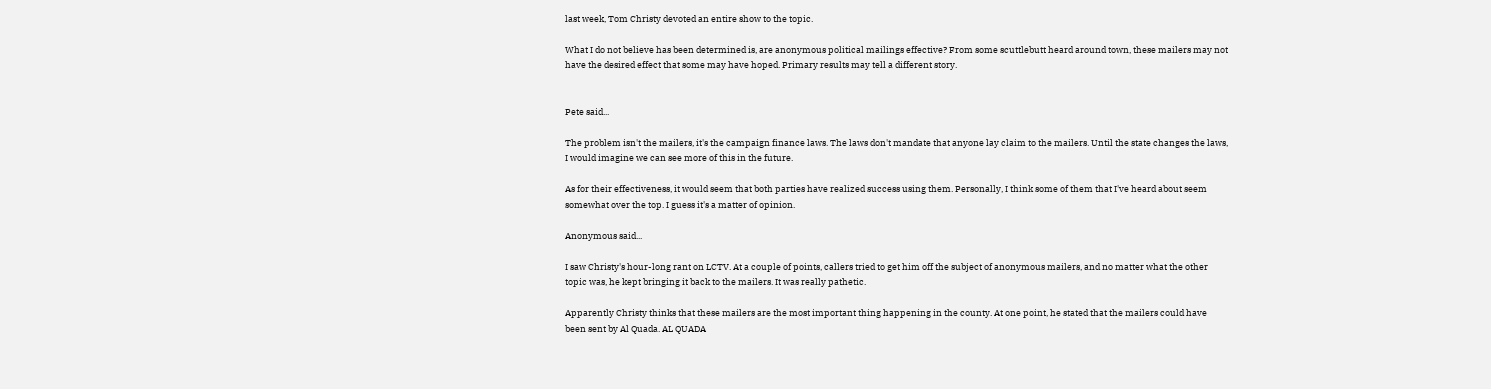last week, Tom Christy devoted an entire show to the topic.

What I do not believe has been determined is, are anonymous political mailings effective? From some scuttlebutt heard around town, these mailers may not have the desired effect that some may have hoped. Primary results may tell a different story.


Pete said...

The problem isn't the mailers, it's the campaign finance laws. The laws don't mandate that anyone lay claim to the mailers. Until the state changes the laws, I would imagine we can see more of this in the future.

As for their effectiveness, it would seem that both parties have realized success using them. Personally, I think some of them that I've heard about seem somewhat over the top. I guess it's a matter of opinion.

Anonymous said...

I saw Christy's hour-long rant on LCTV. At a couple of points, callers tried to get him off the subject of anonymous mailers, and no matter what the other topic was, he kept bringing it back to the mailers. It was really pathetic.

Apparently Christy thinks that these mailers are the most important thing happening in the county. At one point, he stated that the mailers could have been sent by Al Quada. AL QUADA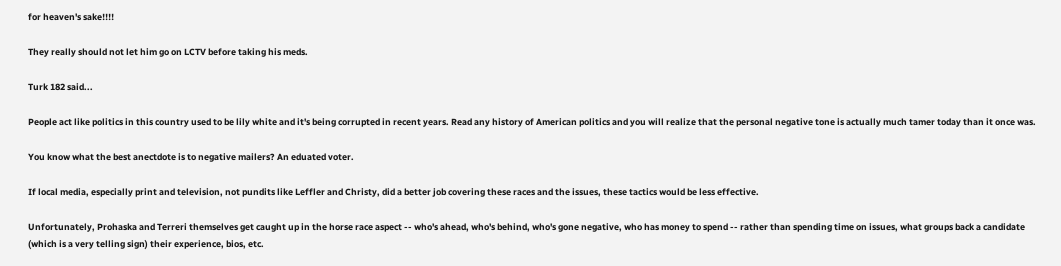for heaven's sake!!!!

They really should not let him go on LCTV before taking his meds.

Turk 182 said...

People act like politics in this country used to be lily white and it's being corrupted in recent years. Read any history of American politics and you will realize that the personal negative tone is actually much tamer today than it once was.

You know what the best anectdote is to negative mailers? An eduated voter.

If local media, especially print and television, not pundits like Leffler and Christy, did a better job covering these races and the issues, these tactics would be less effective.

Unfortunately, Prohaska and Terreri themselves get caught up in the horse race aspect -- who's ahead, who's behind, who's gone negative, who has money to spend -- rather than spending time on issues, what groups back a candidate (which is a very telling sign) their experience, bios, etc.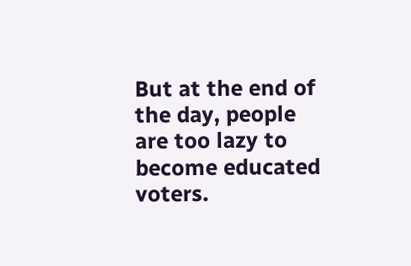But at the end of the day, people are too lazy to become educated voters.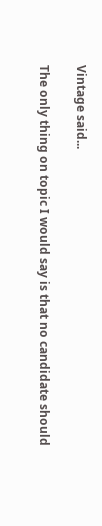Vintage said...

The only thing on topic I would say is that no candidate should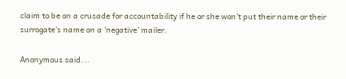claim to be on a crusade for accountability if he or she won't put their name or their surrogate's name on a 'negative' mailer.

Anonymous said...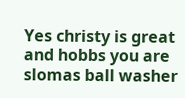Yes christy is great and hobbs you are slomas ball washer